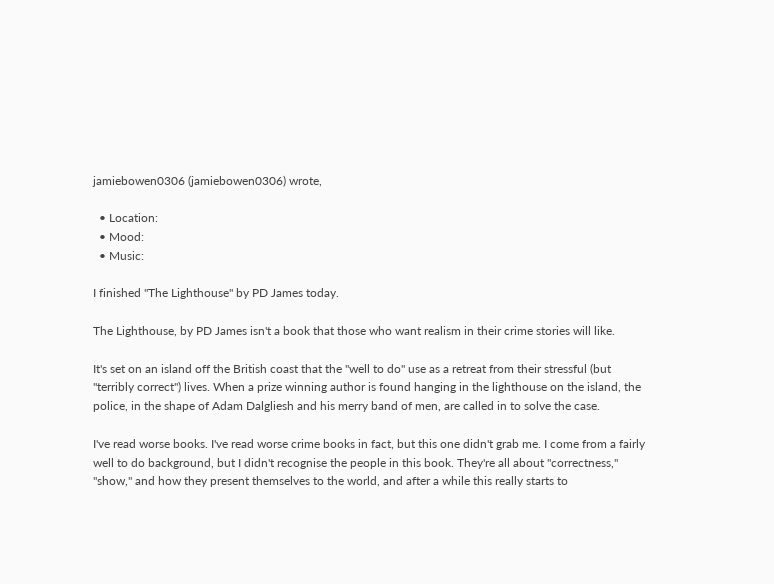jamiebowen0306 (jamiebowen0306) wrote,

  • Location:
  • Mood:
  • Music:

I finished "The Lighthouse" by PD James today.

The Lighthouse, by PD James isn't a book that those who want realism in their crime stories will like.

It's set on an island off the British coast that the "well to do" use as a retreat from their stressful (but "terribly correct") lives. When a prize winning author is found hanging in the lighthouse on the island, the police, in the shape of Adam Dalgliesh and his merry band of men, are called in to solve the case.

I've read worse books. I've read worse crime books in fact, but this one didn't grab me. I come from a fairly well to do background, but I didn't recognise the people in this book. They're all about "correctness," "show," and how they present themselves to the world, and after a while this really starts to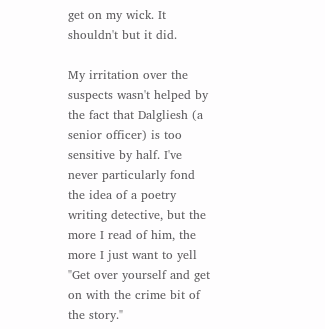get on my wick. It shouldn't but it did.

My irritation over the suspects wasn't helped by the fact that Dalgliesh (a senior officer) is too sensitive by half. I've never particularly fond the idea of a poetry writing detective, but the more I read of him, the more I just want to yell "Get over yourself and get on with the crime bit of the story."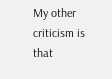My other criticism is that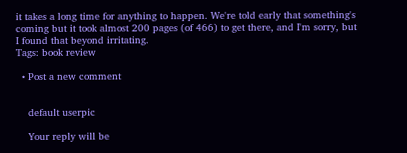it takes a long time for anything to happen. We're told early that something's coming but it took almost 200 pages (of 466) to get there, and I'm sorry, but I found that beyond irritating.
Tags: book review

  • Post a new comment


    default userpic

    Your reply will be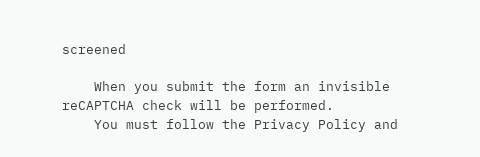screened

    When you submit the form an invisible reCAPTCHA check will be performed.
    You must follow the Privacy Policy and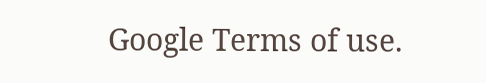Google Terms of use.